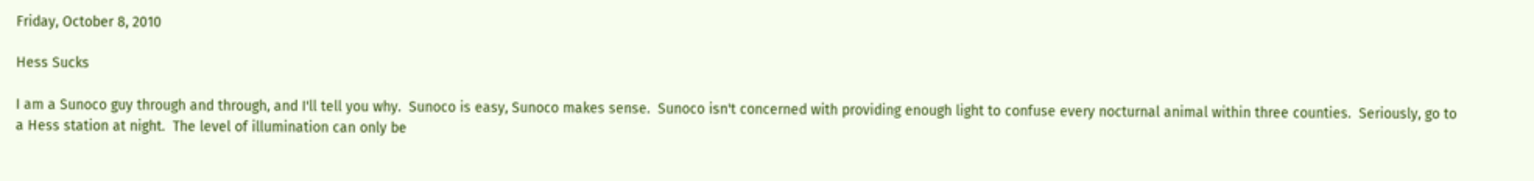Friday, October 8, 2010

Hess Sucks

I am a Sunoco guy through and through, and I'll tell you why.  Sunoco is easy, Sunoco makes sense.  Sunoco isn't concerned with providing enough light to confuse every nocturnal animal within three counties.  Seriously, go to a Hess station at night.  The level of illumination can only be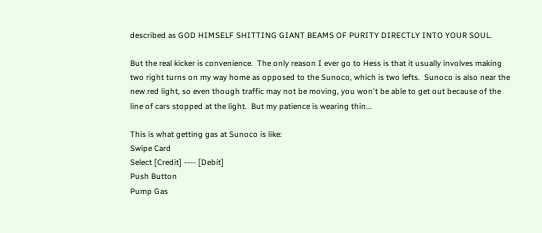described as GOD HIMSELF SHITTING GIANT BEAMS OF PURITY DIRECTLY INTO YOUR SOUL.

But the real kicker is convenience.  The only reason I ever go to Hess is that it usually involves making two right turns on my way home as opposed to the Sunoco, which is two lefts.  Sunoco is also near the new red light, so even though traffic may not be moving, you won't be able to get out because of the line of cars stopped at the light.  But my patience is wearing thin...

This is what getting gas at Sunoco is like:
Swipe Card
Select [Credit] ---- [Debit]
Push Button
Pump Gas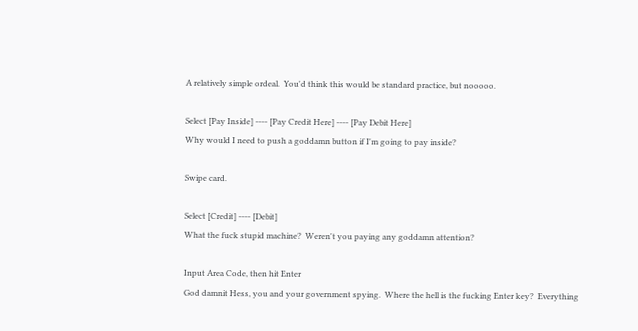A relatively simple ordeal.  You'd think this would be standard practice, but nooooo.

Select [Pay Inside] ---- [Pay Credit Here] ---- [Pay Debit Here]
Why would I need to push a goddamn button if I'm going to pay inside?

Swipe card.

Select [Credit] ---- [Debit]
What the fuck stupid machine?  Weren't you paying any goddamn attention?

Input Area Code, then hit Enter
God damnit Hess, you and your government spying.  Where the hell is the fucking Enter key?  Everything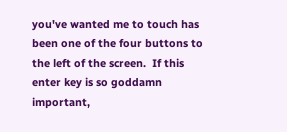you've wanted me to touch has been one of the four buttons to the left of the screen.  If this enter key is so goddamn important,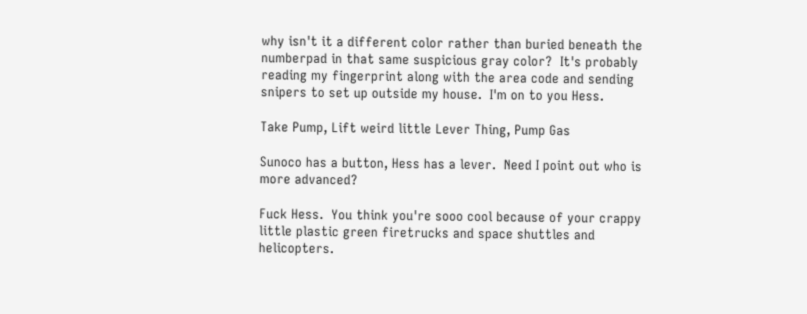why isn't it a different color rather than buried beneath the numberpad in that same suspicious gray color?  It's probably reading my fingerprint along with the area code and sending snipers to set up outside my house.  I'm on to you Hess.

Take Pump, Lift weird little Lever Thing, Pump Gas

Sunoco has a button, Hess has a lever.  Need I point out who is more advanced?

Fuck Hess.  You think you're sooo cool because of your crappy little plastic green firetrucks and space shuttles and helicopters.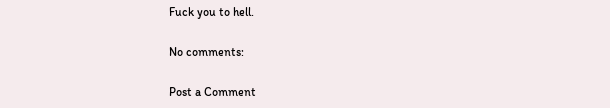Fuck you to hell.

No comments:

Post a Comment